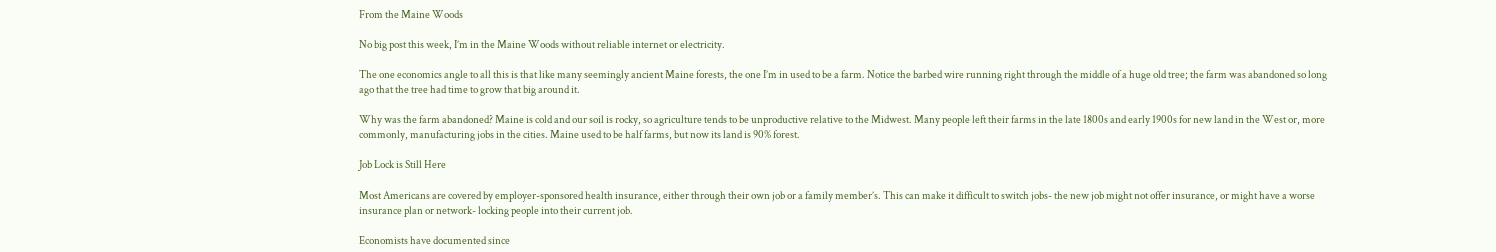From the Maine Woods

No big post this week, I’m in the Maine Woods without reliable internet or electricity.

The one economics angle to all this is that like many seemingly ancient Maine forests, the one I’m in used to be a farm. Notice the barbed wire running right through the middle of a huge old tree; the farm was abandoned so long ago that the tree had time to grow that big around it.

Why was the farm abandoned? Maine is cold and our soil is rocky, so agriculture tends to be unproductive relative to the Midwest. Many people left their farms in the late 1800s and early 1900s for new land in the West or, more commonly, manufacturing jobs in the cities. Maine used to be half farms, but now its land is 90% forest.

Job Lock is Still Here

Most Americans are covered by employer-sponsored health insurance, either through their own job or a family member’s. This can make it difficult to switch jobs- the new job might not offer insurance, or might have a worse insurance plan or network- locking people into their current job.

Economists have documented since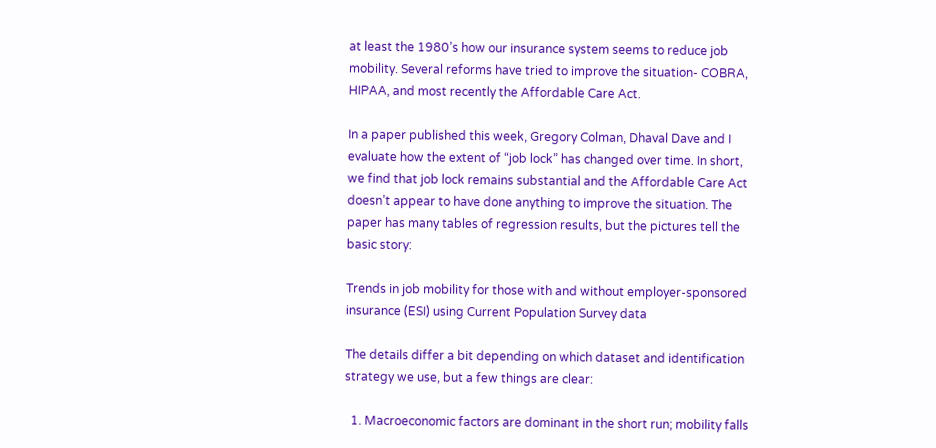at least the 1980’s how our insurance system seems to reduce job mobility. Several reforms have tried to improve the situation- COBRA, HIPAA, and most recently the Affordable Care Act.

In a paper published this week, Gregory Colman, Dhaval Dave and I evaluate how the extent of “job lock” has changed over time. In short, we find that job lock remains substantial and the Affordable Care Act doesn’t appear to have done anything to improve the situation. The paper has many tables of regression results, but the pictures tell the basic story:

Trends in job mobility for those with and without employer-sponsored insurance (ESI) using Current Population Survey data

The details differ a bit depending on which dataset and identification strategy we use, but a few things are clear:

  1. Macroeconomic factors are dominant in the short run; mobility falls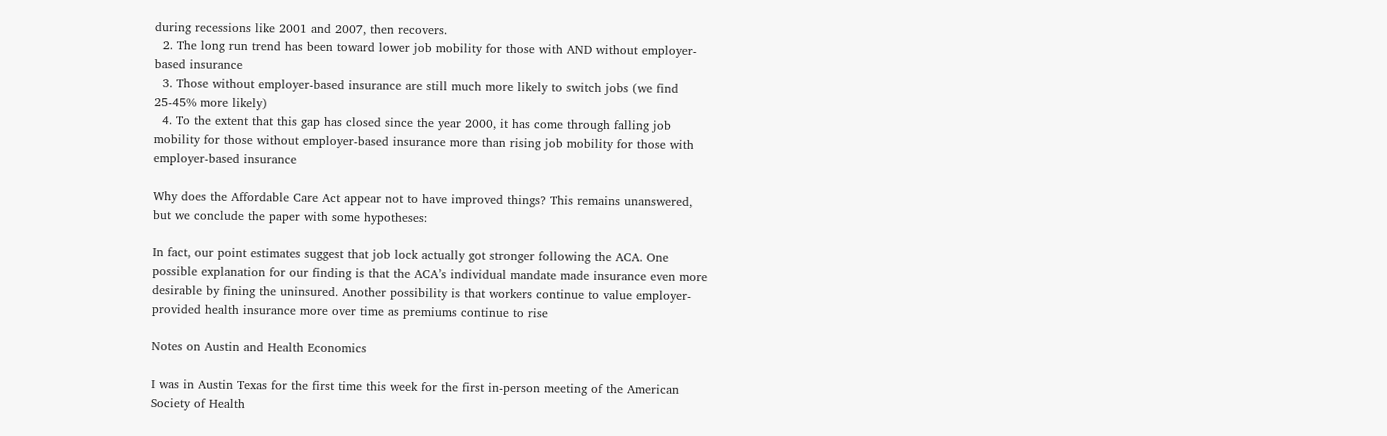during recessions like 2001 and 2007, then recovers.
  2. The long run trend has been toward lower job mobility for those with AND without employer-based insurance
  3. Those without employer-based insurance are still much more likely to switch jobs (we find 25-45% more likely)
  4. To the extent that this gap has closed since the year 2000, it has come through falling job mobility for those without employer-based insurance more than rising job mobility for those with employer-based insurance

Why does the Affordable Care Act appear not to have improved things? This remains unanswered, but we conclude the paper with some hypotheses:

In fact, our point estimates suggest that job lock actually got stronger following the ACA. One possible explanation for our finding is that the ACA’s individual mandate made insurance even more desirable by fining the uninsured. Another possibility is that workers continue to value employer-provided health insurance more over time as premiums continue to rise

Notes on Austin and Health Economics

I was in Austin Texas for the first time this week for the first in-person meeting of the American Society of Health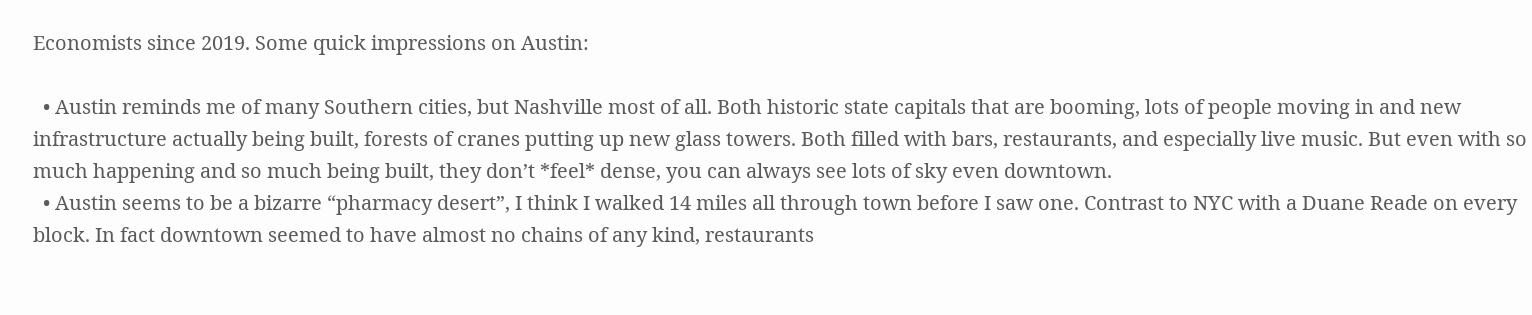Economists since 2019. Some quick impressions on Austin:

  • Austin reminds me of many Southern cities, but Nashville most of all. Both historic state capitals that are booming, lots of people moving in and new infrastructure actually being built, forests of cranes putting up new glass towers. Both filled with bars, restaurants, and especially live music. But even with so much happening and so much being built, they don’t *feel* dense, you can always see lots of sky even downtown.
  • Austin seems to be a bizarre “pharmacy desert”, I think I walked 14 miles all through town before I saw one. Contrast to NYC with a Duane Reade on every block. In fact downtown seemed to have almost no chains of any kind, restaurants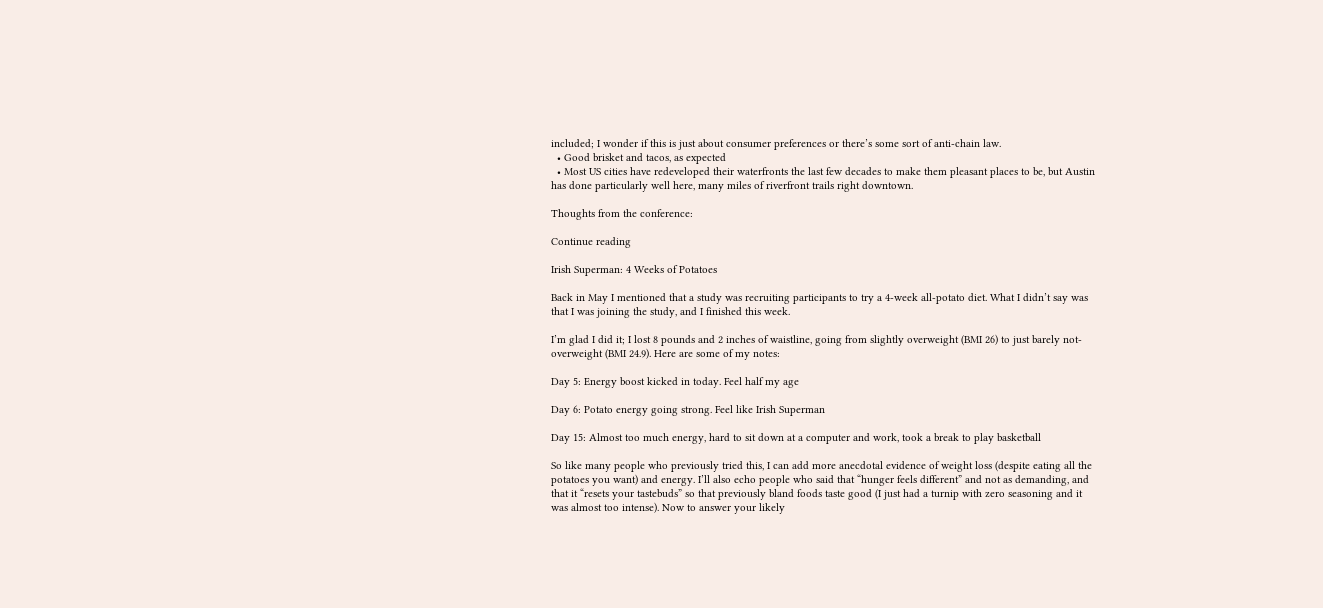included; I wonder if this is just about consumer preferences or there’s some sort of anti-chain law.
  • Good brisket and tacos, as expected
  • Most US cities have redeveloped their waterfronts the last few decades to make them pleasant places to be, but Austin has done particularly well here, many miles of riverfront trails right downtown.

Thoughts from the conference:

Continue reading

Irish Superman: 4 Weeks of Potatoes

Back in May I mentioned that a study was recruiting participants to try a 4-week all-potato diet. What I didn’t say was that I was joining the study, and I finished this week.

I’m glad I did it; I lost 8 pounds and 2 inches of waistline, going from slightly overweight (BMI 26) to just barely not-overweight (BMI 24.9). Here are some of my notes:

Day 5: Energy boost kicked in today. Feel half my age

Day 6: Potato energy going strong. Feel like Irish Superman

Day 15: Almost too much energy, hard to sit down at a computer and work, took a break to play basketball

So like many people who previously tried this, I can add more anecdotal evidence of weight loss (despite eating all the potatoes you want) and energy. I’ll also echo people who said that “hunger feels different” and not as demanding, and that it “resets your tastebuds” so that previously bland foods taste good (I just had a turnip with zero seasoning and it was almost too intense). Now to answer your likely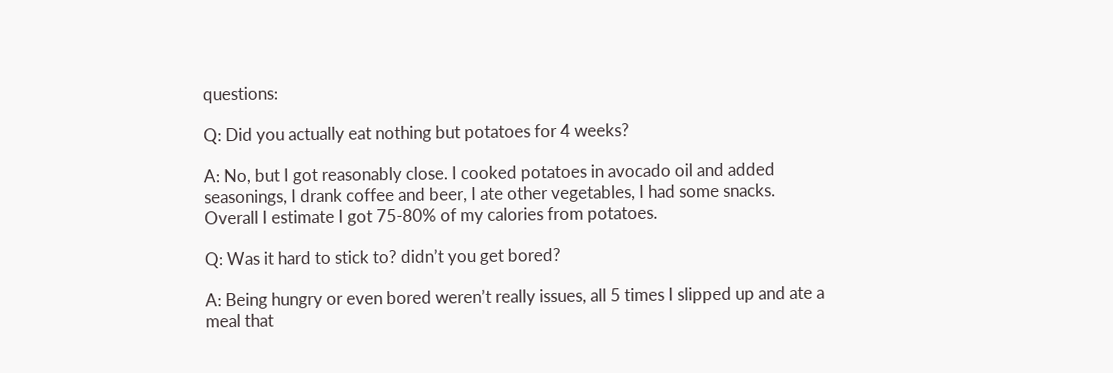questions:

Q: Did you actually eat nothing but potatoes for 4 weeks?

A: No, but I got reasonably close. I cooked potatoes in avocado oil and added seasonings, I drank coffee and beer, I ate other vegetables, I had some snacks. Overall I estimate I got 75-80% of my calories from potatoes.

Q: Was it hard to stick to? didn’t you get bored?

A: Being hungry or even bored weren’t really issues, all 5 times I slipped up and ate a meal that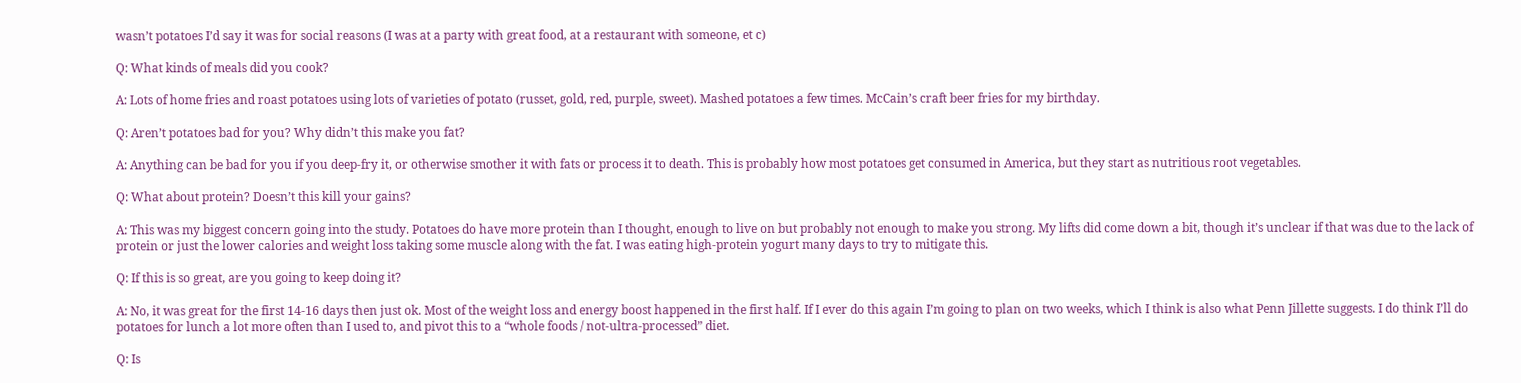wasn’t potatoes I’d say it was for social reasons (I was at a party with great food, at a restaurant with someone, et c)

Q: What kinds of meals did you cook?

A: Lots of home fries and roast potatoes using lots of varieties of potato (russet, gold, red, purple, sweet). Mashed potatoes a few times. McCain’s craft beer fries for my birthday.

Q: Aren’t potatoes bad for you? Why didn’t this make you fat?

A: Anything can be bad for you if you deep-fry it, or otherwise smother it with fats or process it to death. This is probably how most potatoes get consumed in America, but they start as nutritious root vegetables.

Q: What about protein? Doesn’t this kill your gains?

A: This was my biggest concern going into the study. Potatoes do have more protein than I thought, enough to live on but probably not enough to make you strong. My lifts did come down a bit, though it’s unclear if that was due to the lack of protein or just the lower calories and weight loss taking some muscle along with the fat. I was eating high-protein yogurt many days to try to mitigate this.

Q: If this is so great, are you going to keep doing it?

A: No, it was great for the first 14-16 days then just ok. Most of the weight loss and energy boost happened in the first half. If I ever do this again I’m going to plan on two weeks, which I think is also what Penn Jillette suggests. I do think I’ll do potatoes for lunch a lot more often than I used to, and pivot this to a “whole foods / not-ultra-processed” diet.

Q: Is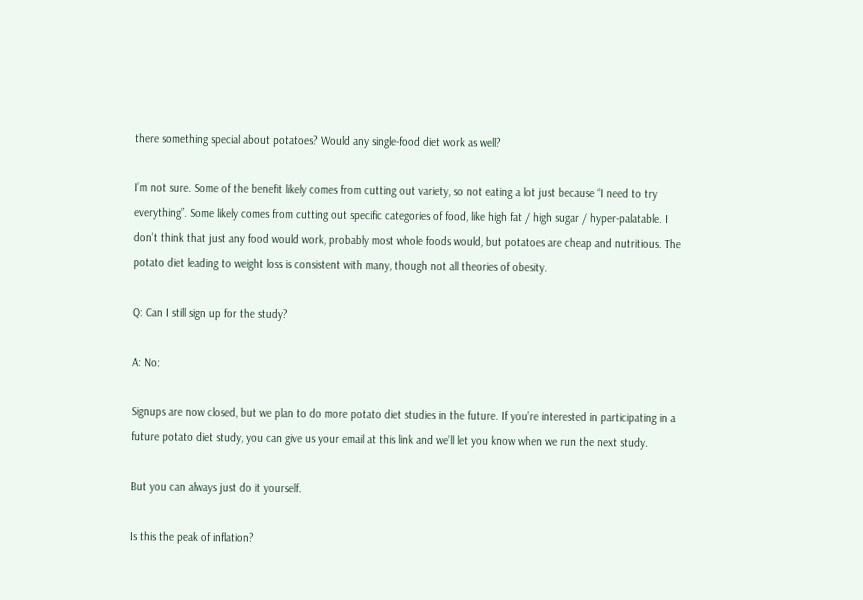there something special about potatoes? Would any single-food diet work as well?

I’m not sure. Some of the benefit likely comes from cutting out variety, so not eating a lot just because “I need to try everything”. Some likely comes from cutting out specific categories of food, like high fat / high sugar / hyper-palatable. I don’t think that just any food would work, probably most whole foods would, but potatoes are cheap and nutritious. The potato diet leading to weight loss is consistent with many, though not all theories of obesity.

Q: Can I still sign up for the study?

A: No:

Signups are now closed, but we plan to do more potato diet studies in the future. If you’re interested in participating in a future potato diet study, you can give us your email at this link and we’ll let you know when we run the next study.

But you can always just do it yourself.

Is this the peak of inflation?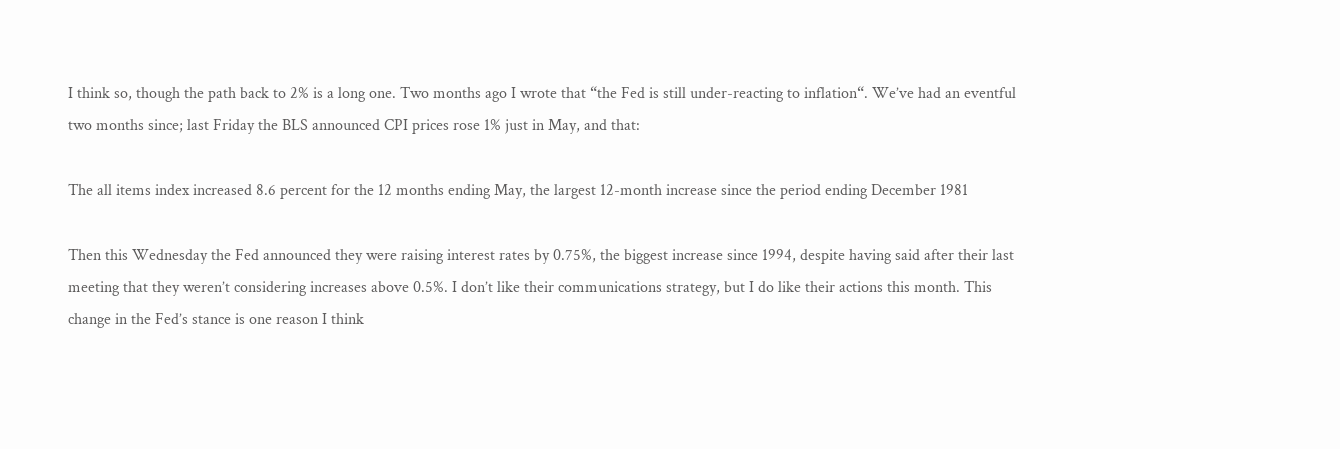I think so, though the path back to 2% is a long one. Two months ago I wrote that “the Fed is still under-reacting to inflation“. We’ve had an eventful two months since; last Friday the BLS announced CPI prices rose 1% just in May, and that:

The all items index increased 8.6 percent for the 12 months ending May, the largest 12-month increase since the period ending December 1981

Then this Wednesday the Fed announced they were raising interest rates by 0.75%, the biggest increase since 1994, despite having said after their last meeting that they weren’t considering increases above 0.5%. I don’t like their communications strategy, but I do like their actions this month. This change in the Fed’s stance is one reason I think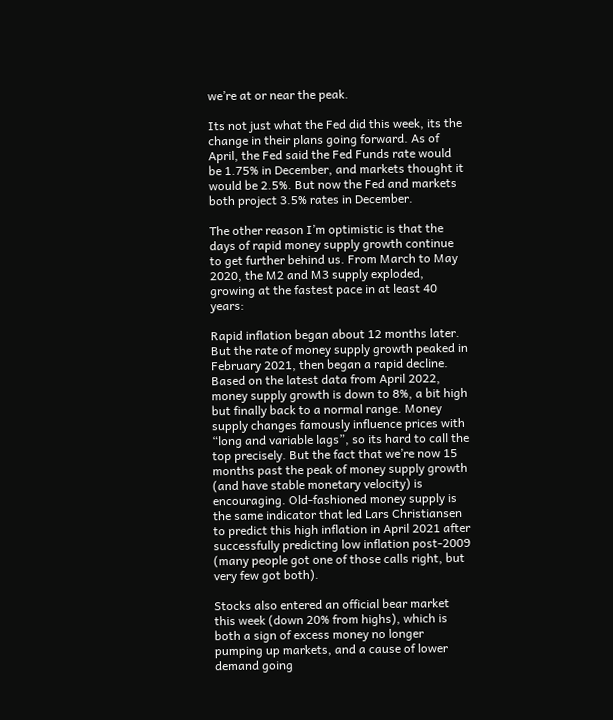we’re at or near the peak.

Its not just what the Fed did this week, its the change in their plans going forward. As of April, the Fed said the Fed Funds rate would be 1.75% in December, and markets thought it would be 2.5%. But now the Fed and markets both project 3.5% rates in December.

The other reason I’m optimistic is that the days of rapid money supply growth continue to get further behind us. From March to May 2020, the M2 and M3 supply exploded, growing at the fastest pace in at least 40 years:

Rapid inflation began about 12 months later. But the rate of money supply growth peaked in February 2021, then began a rapid decline. Based on the latest data from April 2022, money supply growth is down to 8%, a bit high but finally back to a normal range. Money supply changes famously influence prices with “long and variable lags”, so its hard to call the top precisely. But the fact that we’re now 15 months past the peak of money supply growth (and have stable monetary velocity) is encouraging. Old-fashioned money supply is the same indicator that led Lars Christiansen to predict this high inflation in April 2021 after successfully predicting low inflation post-2009 (many people got one of those calls right, but very few got both).

Stocks also entered an official bear market this week (down 20% from highs), which is both a sign of excess money no longer pumping up markets, and a cause of lower demand going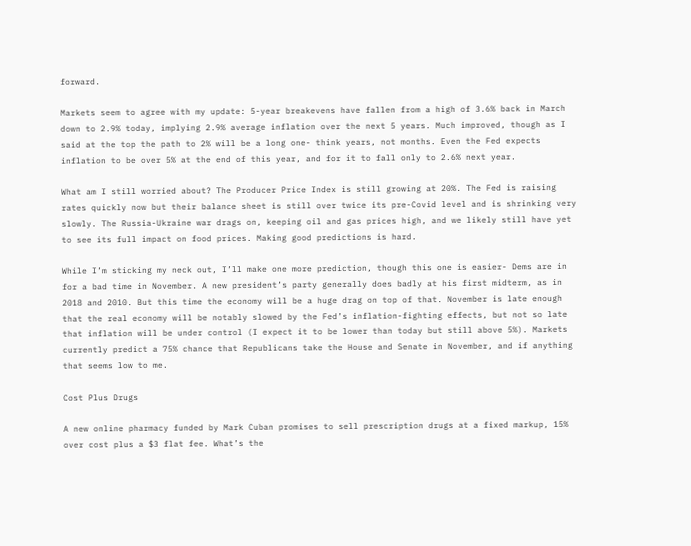forward.

Markets seem to agree with my update: 5-year breakevens have fallen from a high of 3.6% back in March down to 2.9% today, implying 2.9% average inflation over the next 5 years. Much improved, though as I said at the top the path to 2% will be a long one- think years, not months. Even the Fed expects inflation to be over 5% at the end of this year, and for it to fall only to 2.6% next year.

What am I still worried about? The Producer Price Index is still growing at 20%. The Fed is raising rates quickly now but their balance sheet is still over twice its pre-Covid level and is shrinking very slowly. The Russia-Ukraine war drags on, keeping oil and gas prices high, and we likely still have yet to see its full impact on food prices. Making good predictions is hard.

While I’m sticking my neck out, I’ll make one more prediction, though this one is easier- Dems are in for a bad time in November. A new president’s party generally does badly at his first midterm, as in 2018 and 2010. But this time the economy will be a huge drag on top of that. November is late enough that the real economy will be notably slowed by the Fed’s inflation-fighting effects, but not so late that inflation will be under control (I expect it to be lower than today but still above 5%). Markets currently predict a 75% chance that Republicans take the House and Senate in November, and if anything that seems low to me.

Cost Plus Drugs

A new online pharmacy funded by Mark Cuban promises to sell prescription drugs at a fixed markup, 15% over cost plus a $3 flat fee. What’s the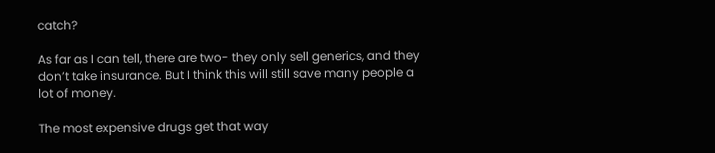catch?

As far as I can tell, there are two- they only sell generics, and they don’t take insurance. But I think this will still save many people a lot of money.

The most expensive drugs get that way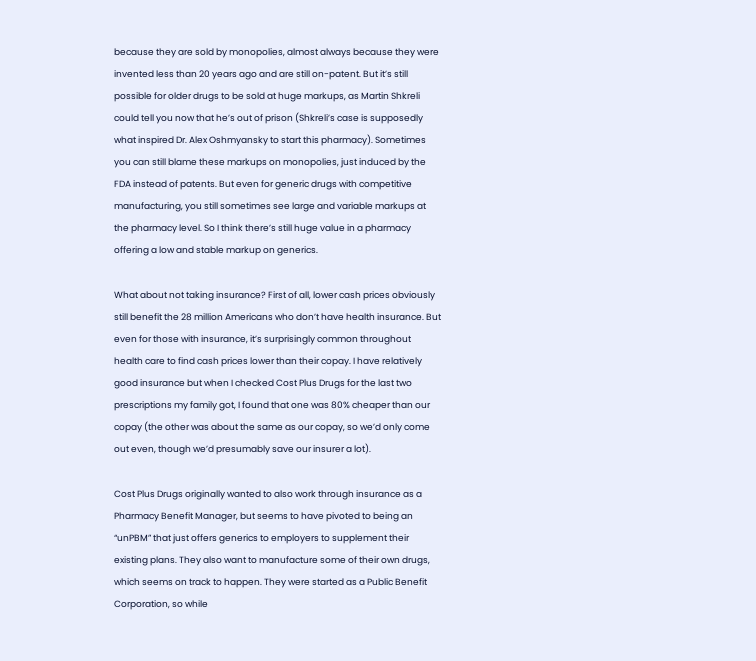because they are sold by monopolies, almost always because they were invented less than 20 years ago and are still on-patent. But it’s still possible for older drugs to be sold at huge markups, as Martin Shkreli could tell you now that he’s out of prison (Shkreli’s case is supposedly what inspired Dr. Alex Oshmyansky to start this pharmacy). Sometimes you can still blame these markups on monopolies, just induced by the FDA instead of patents. But even for generic drugs with competitive manufacturing, you still sometimes see large and variable markups at the pharmacy level. So I think there’s still huge value in a pharmacy offering a low and stable markup on generics.

What about not taking insurance? First of all, lower cash prices obviously still benefit the 28 million Americans who don’t have health insurance. But even for those with insurance, it’s surprisingly common throughout health care to find cash prices lower than their copay. I have relatively good insurance but when I checked Cost Plus Drugs for the last two prescriptions my family got, I found that one was 80% cheaper than our copay (the other was about the same as our copay, so we’d only come out even, though we’d presumably save our insurer a lot).

Cost Plus Drugs originally wanted to also work through insurance as a Pharmacy Benefit Manager, but seems to have pivoted to being an “unPBM” that just offers generics to employers to supplement their existing plans. They also want to manufacture some of their own drugs, which seems on track to happen. They were started as a Public Benefit Corporation, so while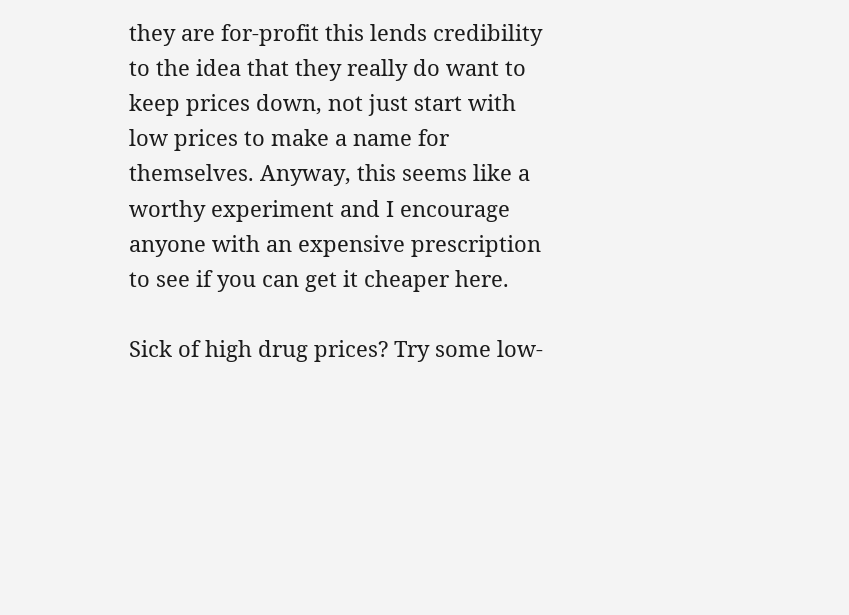they are for-profit this lends credibility to the idea that they really do want to keep prices down, not just start with low prices to make a name for themselves. Anyway, this seems like a worthy experiment and I encourage anyone with an expensive prescription to see if you can get it cheaper here.

Sick of high drug prices? Try some low-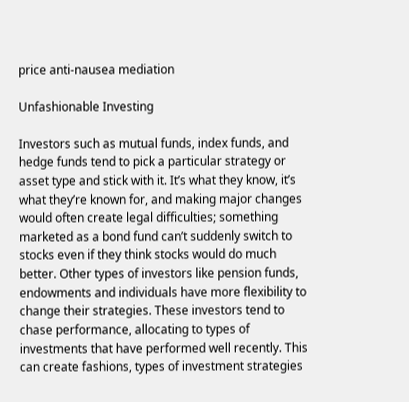price anti-nausea mediation

Unfashionable Investing

Investors such as mutual funds, index funds, and hedge funds tend to pick a particular strategy or asset type and stick with it. It’s what they know, it’s what they’re known for, and making major changes would often create legal difficulties; something marketed as a bond fund can’t suddenly switch to stocks even if they think stocks would do much better. Other types of investors like pension funds, endowments and individuals have more flexibility to change their strategies. These investors tend to chase performance, allocating to types of investments that have performed well recently. This can create fashions, types of investment strategies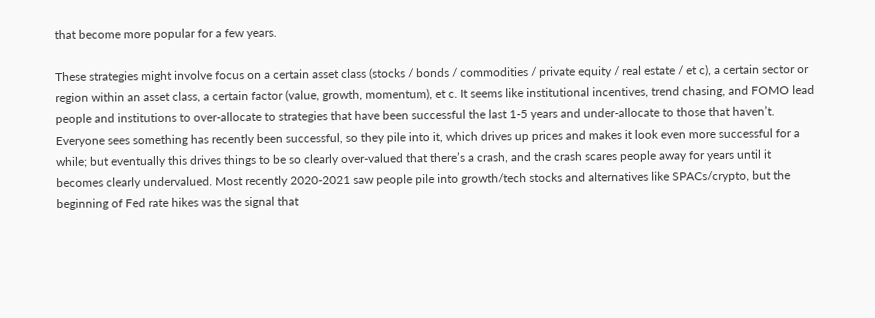that become more popular for a few years.

These strategies might involve focus on a certain asset class (stocks / bonds / commodities / private equity / real estate / et c), a certain sector or region within an asset class, a certain factor (value, growth, momentum), et c. It seems like institutional incentives, trend chasing, and FOMO lead people and institutions to over-allocate to strategies that have been successful the last 1-5 years and under-allocate to those that haven’t. Everyone sees something has recently been successful, so they pile into it, which drives up prices and makes it look even more successful for a while; but eventually this drives things to be so clearly over-valued that there’s a crash, and the crash scares people away for years until it becomes clearly undervalued. Most recently 2020-2021 saw people pile into growth/tech stocks and alternatives like SPACs/crypto, but the beginning of Fed rate hikes was the signal that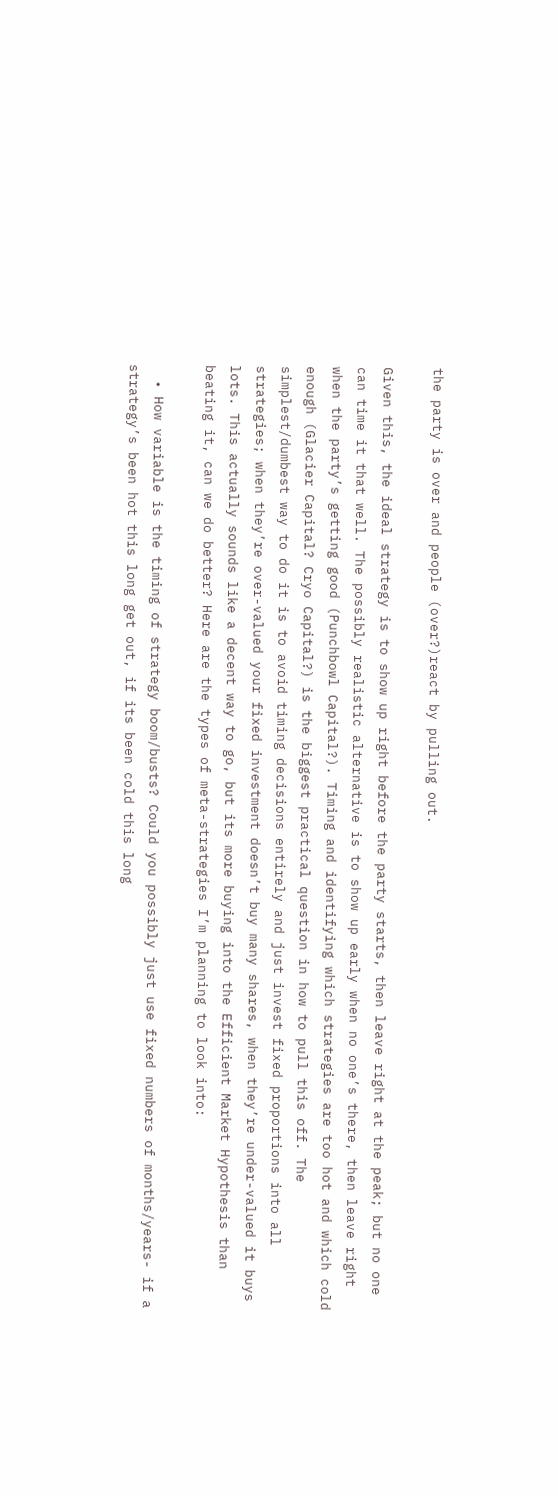the party is over and people (over?)react by pulling out.

Given this, the ideal strategy is to show up right before the party starts, then leave right at the peak; but no one can time it that well. The possibly realistic alternative is to show up early when no one’s there, then leave right when the party’s getting good (Punchbowl Capital?). Timing and identifying which strategies are too hot and which cold enough (Glacier Capital? Cryo Capital?) is the biggest practical question in how to pull this off. The simplest/dumbest way to do it is to avoid timing decisions entirely and just invest fixed proportions into all strategies; when they’re over-valued your fixed investment doesn’t buy many shares, when they’re under-valued it buys lots. This actually sounds like a decent way to go, but its more buying into the Efficient Market Hypothesis than beating it, can we do better? Here are the types of meta-strategies I’m planning to look into:

  • How variable is the timing of strategy boom/busts? Could you possibly just use fixed numbers of months/years- if a strategy’s been hot this long get out, if its been cold this long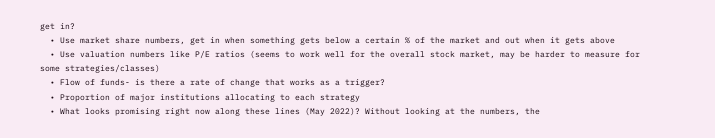get in?
  • Use market share numbers, get in when something gets below a certain % of the market and out when it gets above
  • Use valuation numbers like P/E ratios (seems to work well for the overall stock market, may be harder to measure for some strategies/classes)
  • Flow of funds- is there a rate of change that works as a trigger?
  • Proportion of major institutions allocating to each strategy
  • What looks promising right now along these lines (May 2022)? Without looking at the numbers, the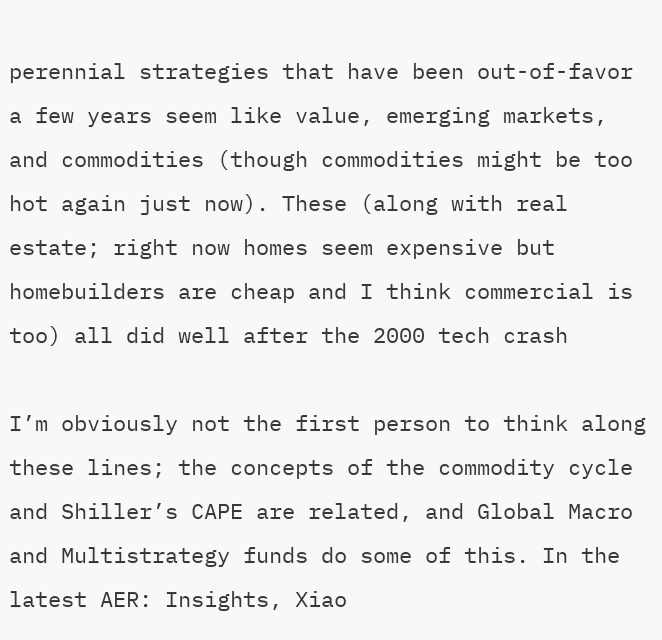perennial strategies that have been out-of-favor a few years seem like value, emerging markets, and commodities (though commodities might be too hot again just now). These (along with real estate; right now homes seem expensive but homebuilders are cheap and I think commercial is too) all did well after the 2000 tech crash

I’m obviously not the first person to think along these lines; the concepts of the commodity cycle and Shiller’s CAPE are related, and Global Macro and Multistrategy funds do some of this. In the latest AER: Insights, Xiao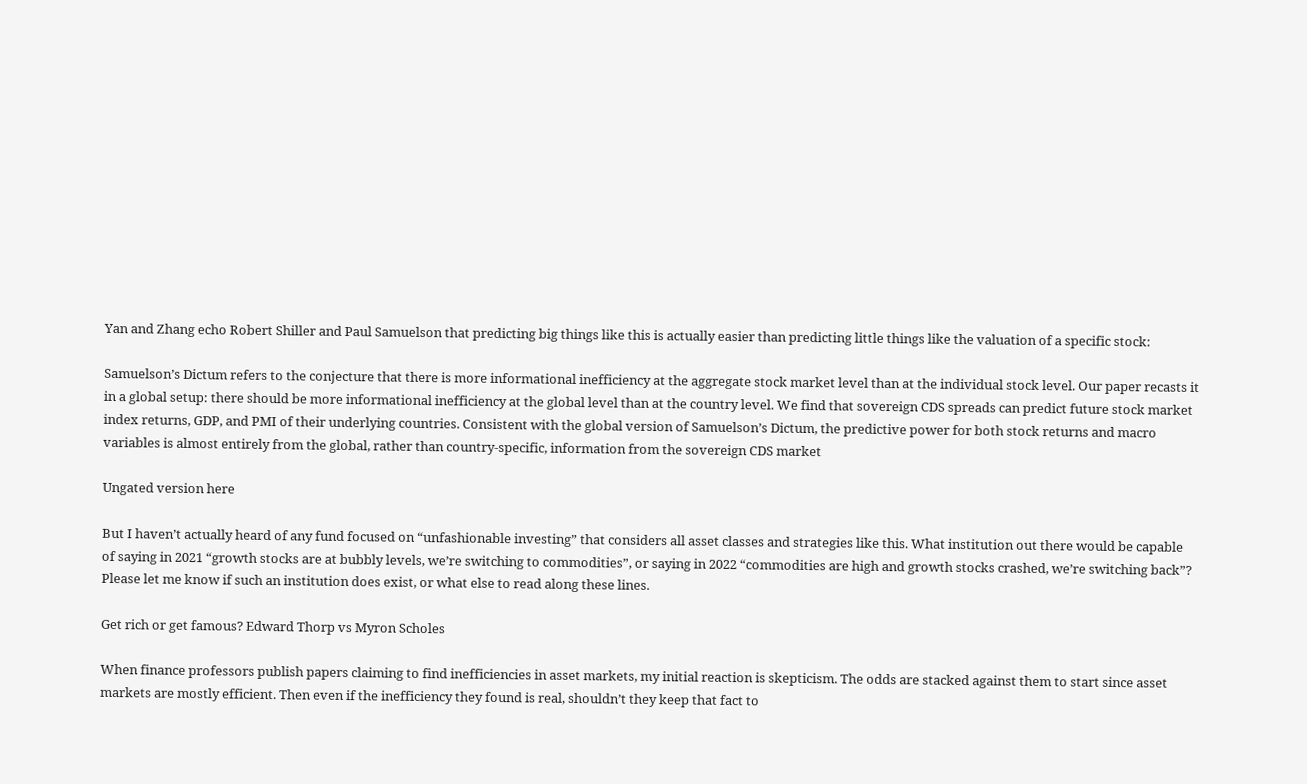Yan and Zhang echo Robert Shiller and Paul Samuelson that predicting big things like this is actually easier than predicting little things like the valuation of a specific stock:

Samuelson’s Dictum refers to the conjecture that there is more informational inefficiency at the aggregate stock market level than at the individual stock level. Our paper recasts it in a global setup: there should be more informational inefficiency at the global level than at the country level. We find that sovereign CDS spreads can predict future stock market index returns, GDP, and PMI of their underlying countries. Consistent with the global version of Samuelson’s Dictum, the predictive power for both stock returns and macro variables is almost entirely from the global, rather than country-specific, information from the sovereign CDS market

Ungated version here

But I haven’t actually heard of any fund focused on “unfashionable investing” that considers all asset classes and strategies like this. What institution out there would be capable of saying in 2021 “growth stocks are at bubbly levels, we’re switching to commodities”, or saying in 2022 “commodities are high and growth stocks crashed, we’re switching back”? Please let me know if such an institution does exist, or what else to read along these lines.

Get rich or get famous? Edward Thorp vs Myron Scholes

When finance professors publish papers claiming to find inefficiencies in asset markets, my initial reaction is skepticism. The odds are stacked against them to start since asset markets are mostly efficient. Then even if the inefficiency they found is real, shouldn’t they keep that fact to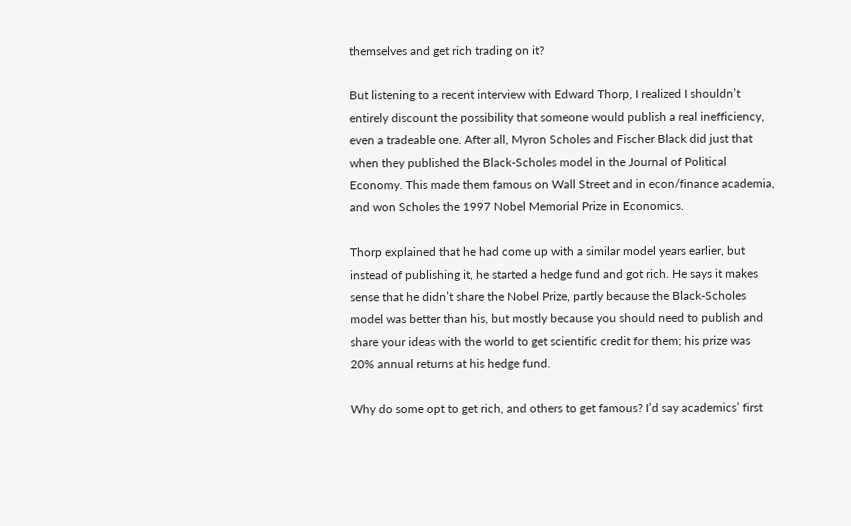themselves and get rich trading on it?

But listening to a recent interview with Edward Thorp, I realized I shouldn’t entirely discount the possibility that someone would publish a real inefficiency, even a tradeable one. After all, Myron Scholes and Fischer Black did just that when they published the Black-Scholes model in the Journal of Political Economy. This made them famous on Wall Street and in econ/finance academia, and won Scholes the 1997 Nobel Memorial Prize in Economics.

Thorp explained that he had come up with a similar model years earlier, but instead of publishing it, he started a hedge fund and got rich. He says it makes sense that he didn’t share the Nobel Prize, partly because the Black-Scholes model was better than his, but mostly because you should need to publish and share your ideas with the world to get scientific credit for them; his prize was 20% annual returns at his hedge fund.

Why do some opt to get rich, and others to get famous? I’d say academics’ first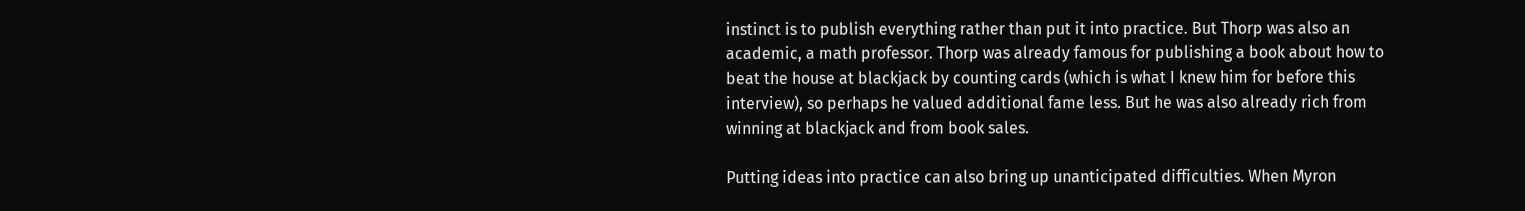instinct is to publish everything rather than put it into practice. But Thorp was also an academic, a math professor. Thorp was already famous for publishing a book about how to beat the house at blackjack by counting cards (which is what I knew him for before this interview), so perhaps he valued additional fame less. But he was also already rich from winning at blackjack and from book sales.

Putting ideas into practice can also bring up unanticipated difficulties. When Myron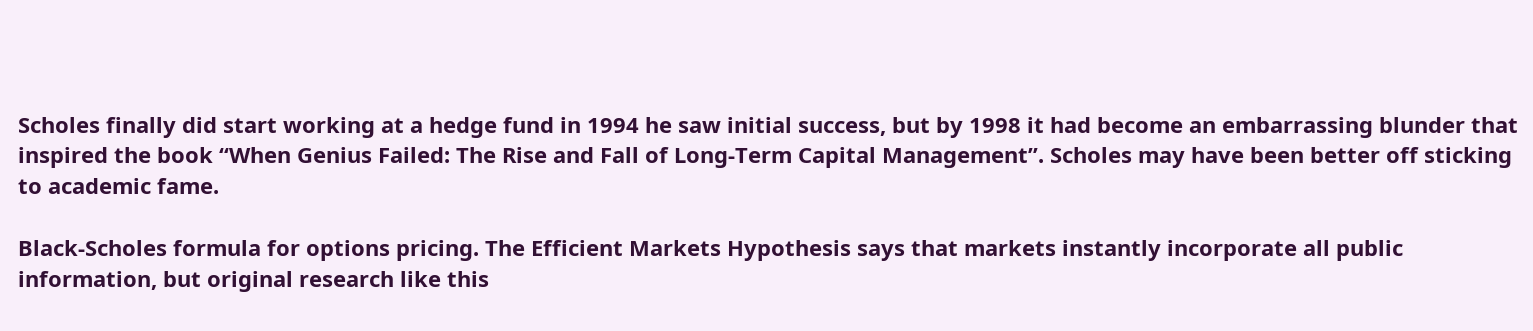Scholes finally did start working at a hedge fund in 1994 he saw initial success, but by 1998 it had become an embarrassing blunder that inspired the book “When Genius Failed: The Rise and Fall of Long-Term Capital Management”. Scholes may have been better off sticking to academic fame.

Black-Scholes formula for options pricing. The Efficient Markets Hypothesis says that markets instantly incorporate all public information, but original research like this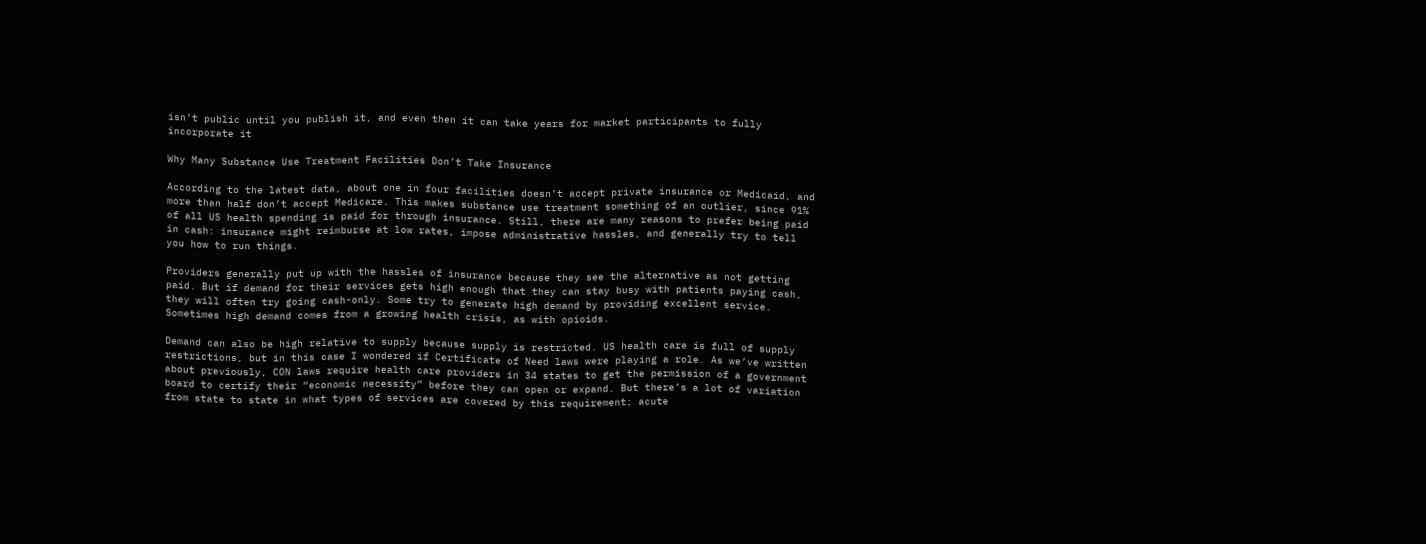isn’t public until you publish it, and even then it can take years for market participants to fully incorporate it

Why Many Substance Use Treatment Facilities Don’t Take Insurance

According to the latest data, about one in four facilities doesn’t accept private insurance or Medicaid, and more than half don’t accept Medicare. This makes substance use treatment something of an outlier, since 91% of all US health spending is paid for through insurance. Still, there are many reasons to prefer being paid in cash: insurance might reimburse at low rates, impose administrative hassles, and generally try to tell you how to run things.

Providers generally put up with the hassles of insurance because they see the alternative as not getting paid. But if demand for their services gets high enough that they can stay busy with patients paying cash, they will often try going cash-only. Some try to generate high demand by providing excellent service. Sometimes high demand comes from a growing health crisis, as with opioids.

Demand can also be high relative to supply because supply is restricted. US health care is full of supply restrictions, but in this case I wondered if Certificate of Need laws were playing a role. As we’ve written about previously, CON laws require health care providers in 34 states to get the permission of a government board to certify their “economic necessity” before they can open or expand. But there’s a lot of variation from state to state in what types of services are covered by this requirement; acute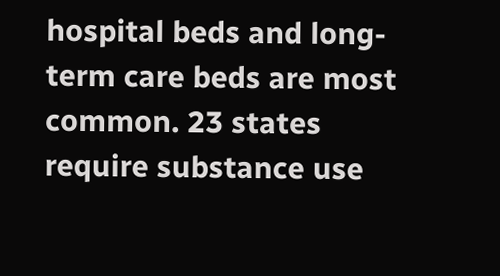hospital beds and long-term care beds are most common. 23 states require substance use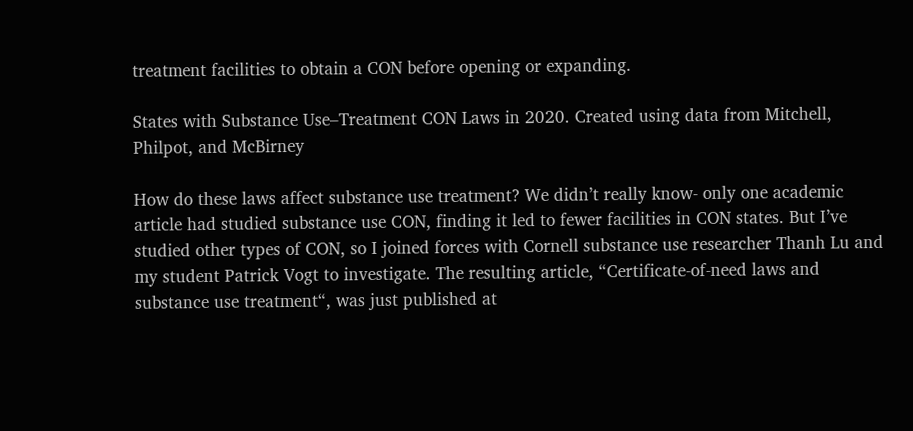treatment facilities to obtain a CON before opening or expanding.

States with Substance Use–Treatment CON Laws in 2020. Created using data from Mitchell, Philpot, and McBirney

How do these laws affect substance use treatment? We didn’t really know- only one academic article had studied substance use CON, finding it led to fewer facilities in CON states. But I’ve studied other types of CON, so I joined forces with Cornell substance use researcher Thanh Lu and my student Patrick Vogt to investigate. The resulting article, “Certificate-of-need laws and substance use treatment“, was just published at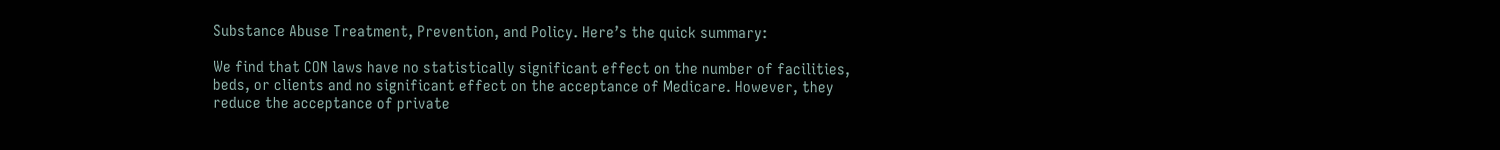Substance Abuse Treatment, Prevention, and Policy. Here’s the quick summary:

We find that CON laws have no statistically significant effect on the number of facilities, beds, or clients and no significant effect on the acceptance of Medicare. However, they reduce the acceptance of private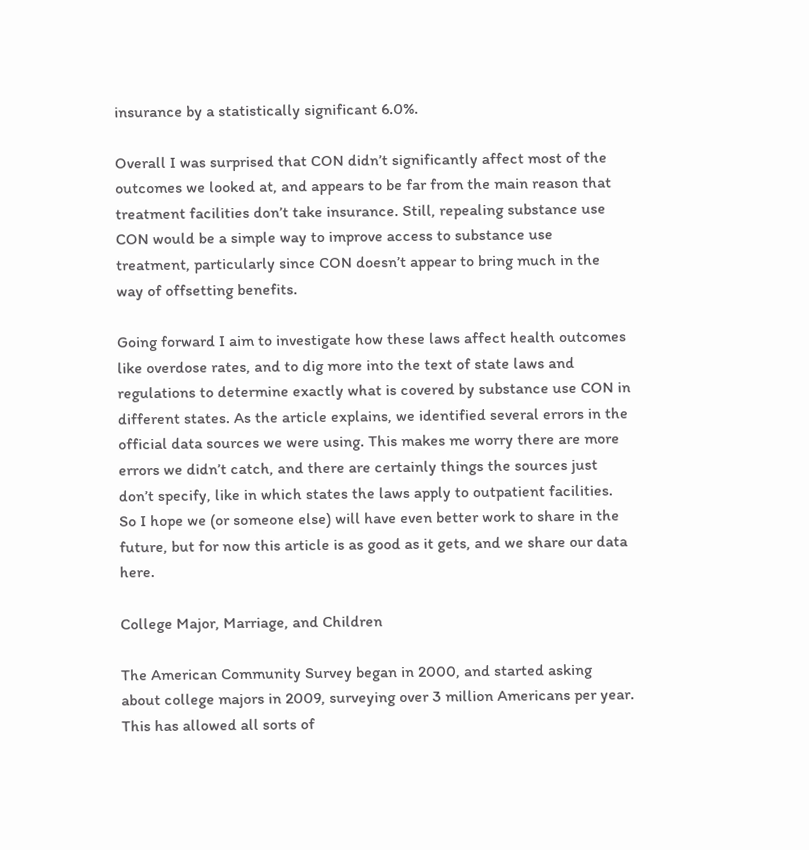insurance by a statistically significant 6.0%.

Overall I was surprised that CON didn’t significantly affect most of the outcomes we looked at, and appears to be far from the main reason that treatment facilities don’t take insurance. Still, repealing substance use CON would be a simple way to improve access to substance use treatment, particularly since CON doesn’t appear to bring much in the way of offsetting benefits.

Going forward I aim to investigate how these laws affect health outcomes like overdose rates, and to dig more into the text of state laws and regulations to determine exactly what is covered by substance use CON in different states. As the article explains, we identified several errors in the official data sources we were using. This makes me worry there are more errors we didn’t catch, and there are certainly things the sources just don’t specify, like in which states the laws apply to outpatient facilities. So I hope we (or someone else) will have even better work to share in the future, but for now this article is as good as it gets, and we share our data here.

College Major, Marriage, and Children

The American Community Survey began in 2000, and started asking about college majors in 2009, surveying over 3 million Americans per year. This has allowed all sorts of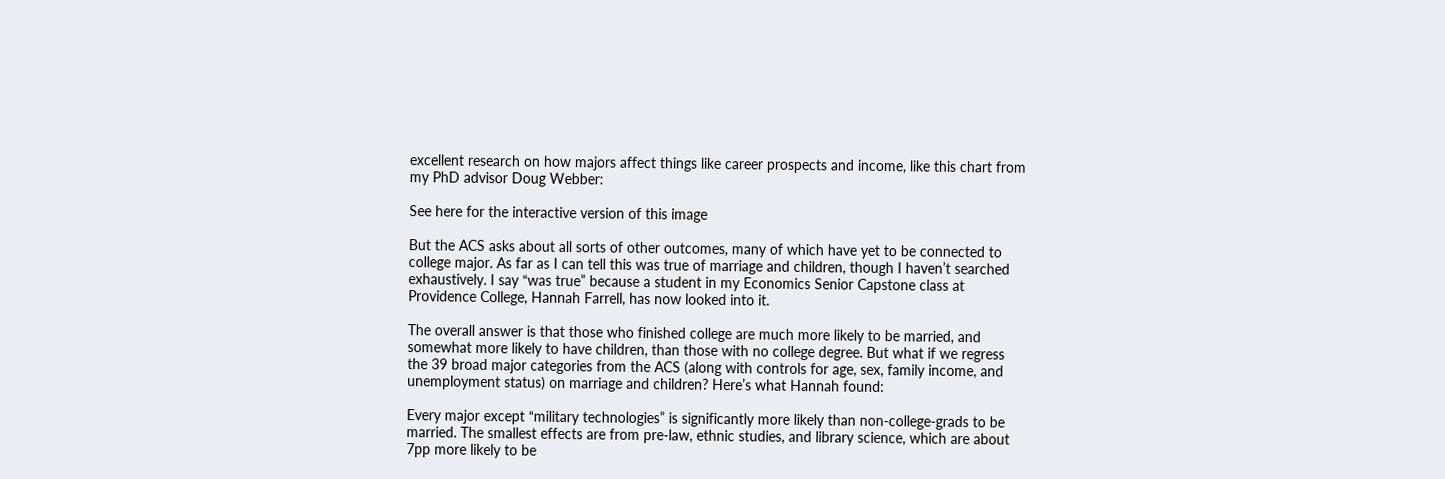excellent research on how majors affect things like career prospects and income, like this chart from my PhD advisor Doug Webber:

See here for the interactive version of this image

But the ACS asks about all sorts of other outcomes, many of which have yet to be connected to college major. As far as I can tell this was true of marriage and children, though I haven’t searched exhaustively. I say “was true” because a student in my Economics Senior Capstone class at Providence College, Hannah Farrell, has now looked into it.

The overall answer is that those who finished college are much more likely to be married, and somewhat more likely to have children, than those with no college degree. But what if we regress the 39 broad major categories from the ACS (along with controls for age, sex, family income, and unemployment status) on marriage and children? Here’s what Hannah found:

Every major except “military technologies” is significantly more likely than non-college-grads to be married. The smallest effects are from pre-law, ethnic studies, and library science, which are about 7pp more likely to be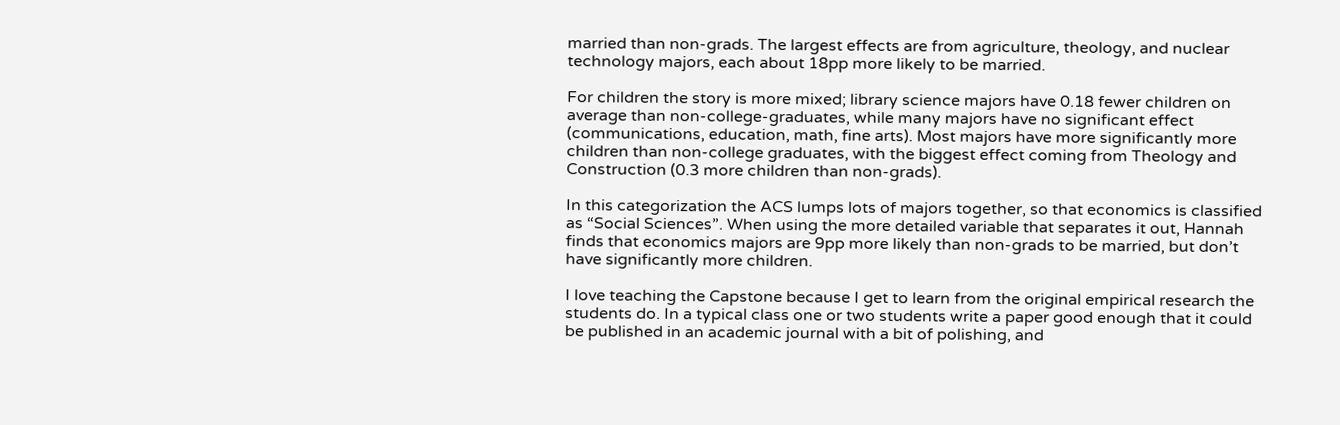married than non-grads. The largest effects are from agriculture, theology, and nuclear technology majors, each about 18pp more likely to be married.

For children the story is more mixed; library science majors have 0.18 fewer children on average than non-college-graduates, while many majors have no significant effect (communications, education, math, fine arts). Most majors have more significantly more children than non-college graduates, with the biggest effect coming from Theology and Construction (0.3 more children than non-grads).

In this categorization the ACS lumps lots of majors together, so that economics is classified as “Social Sciences”. When using the more detailed variable that separates it out, Hannah finds that economics majors are 9pp more likely than non-grads to be married, but don’t have significantly more children.

I love teaching the Capstone because I get to learn from the original empirical research the students do. In a typical class one or two students write a paper good enough that it could be published in an academic journal with a bit of polishing, and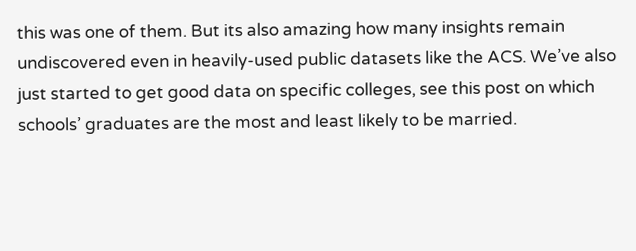this was one of them. But its also amazing how many insights remain undiscovered even in heavily-used public datasets like the ACS. We’ve also just started to get good data on specific colleges, see this post on which schools’ graduates are the most and least likely to be married.